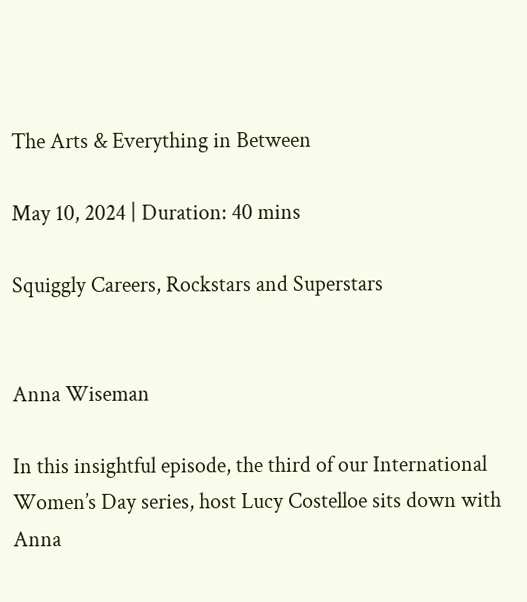The Arts & Everything in Between

May 10, 2024 | Duration: 40 mins

Squiggly Careers, Rockstars and Superstars


Anna Wiseman

In this insightful episode, the third of our International Women’s Day series, host Lucy Costelloe sits down with Anna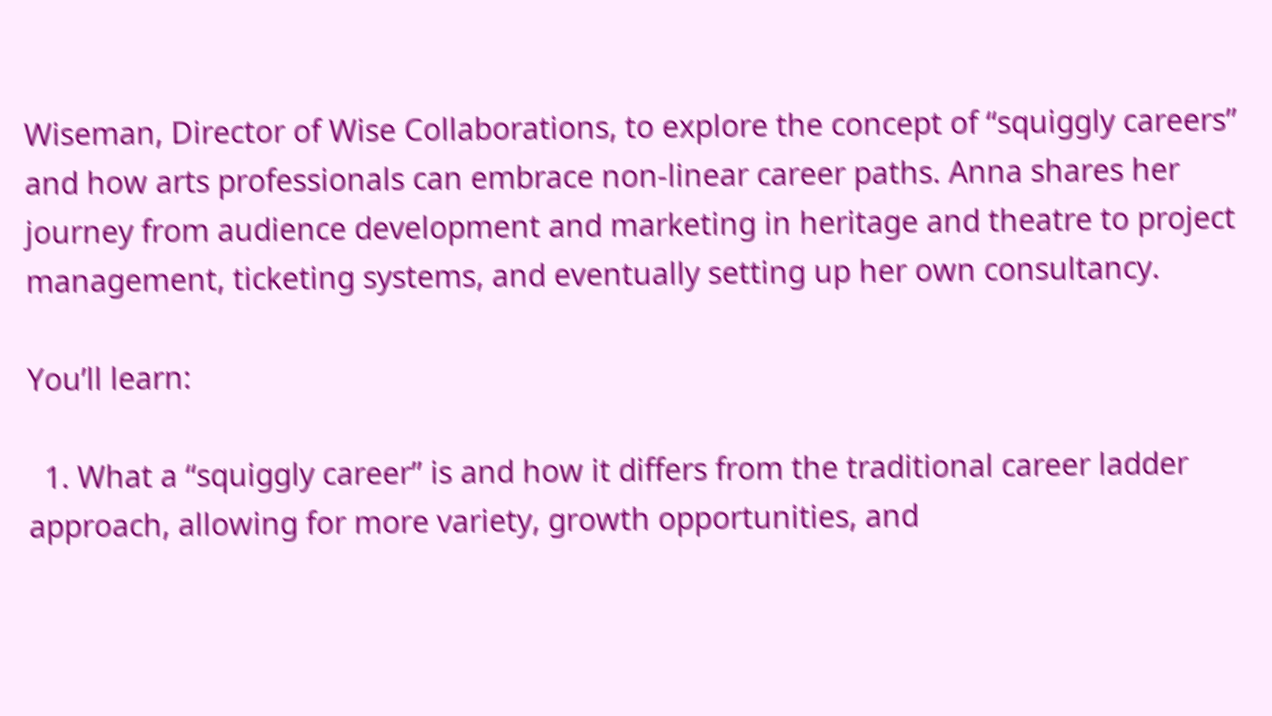Wiseman, Director of Wise Collaborations, to explore the concept of “squiggly careers” and how arts professionals can embrace non-linear career paths. Anna shares her journey from audience development and marketing in heritage and theatre to project management, ticketing systems, and eventually setting up her own consultancy.

You’ll learn:

  1. What a “squiggly career” is and how it differs from the traditional career ladder approach, allowing for more variety, growth opportunities, and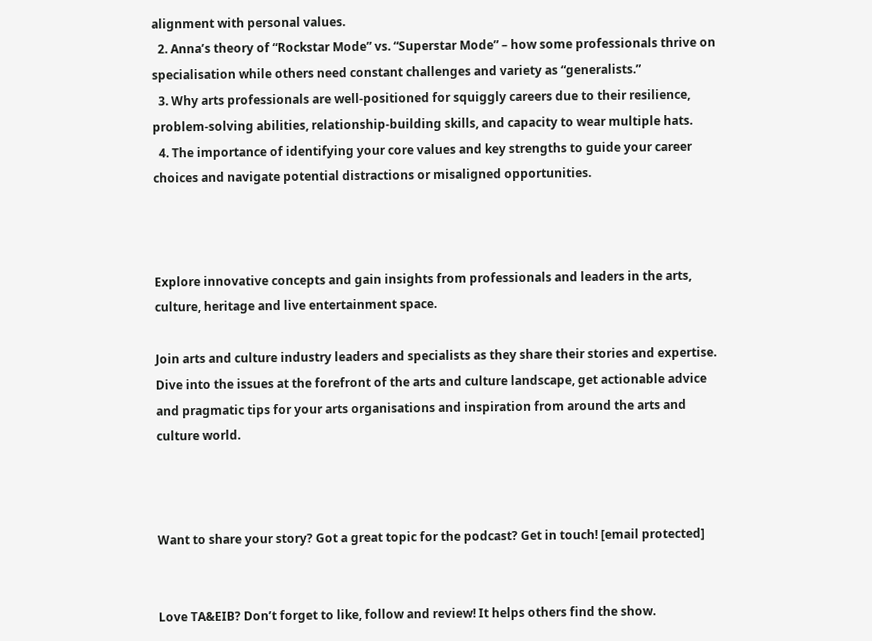alignment with personal values.
  2. Anna’s theory of “Rockstar Mode” vs. “Superstar Mode” – how some professionals thrive on specialisation while others need constant challenges and variety as “generalists.”
  3. Why arts professionals are well-positioned for squiggly careers due to their resilience, problem-solving abilities, relationship-building skills, and capacity to wear multiple hats.
  4. The importance of identifying your core values and key strengths to guide your career choices and navigate potential distractions or misaligned opportunities.



Explore innovative concepts and gain insights from professionals and leaders in the arts, culture, heritage and live entertainment space.

Join arts and culture industry leaders and specialists as they share their stories and expertise. Dive into the issues at the forefront of the arts and culture landscape, get actionable advice and pragmatic tips for your arts organisations and inspiration from around the arts and culture world.



Want to share your story? Got a great topic for the podcast? Get in touch! [email protected]


Love TA&EIB? Don’t forget to like, follow and review! It helps others find the show.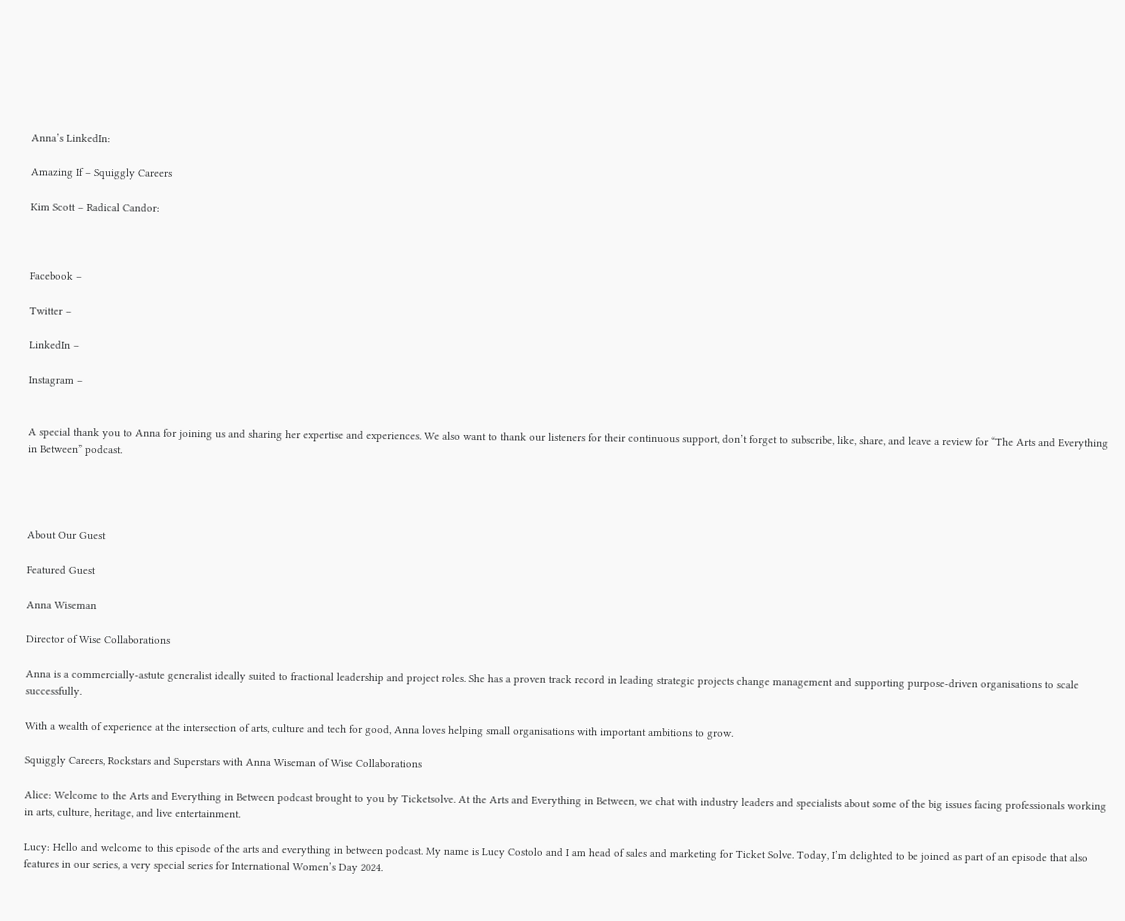Anna’s LinkedIn:

Amazing If – Squiggly Careers

Kim Scott – Radical Candor:



Facebook –

Twitter –

LinkedIn –

Instagram –


A special thank you to Anna for joining us and sharing her expertise and experiences. We also want to thank our listeners for their continuous support, don’t forget to subscribe, like, share, and leave a review for “The Arts and Everything in Between” podcast.




About Our Guest

Featured Guest

Anna Wiseman

Director of Wise Collaborations

Anna is a commercially-astute generalist ideally suited to fractional leadership and project roles. She has a proven track record in leading strategic projects change management and supporting purpose-driven organisations to scale successfully.

With a wealth of experience at the intersection of arts, culture and tech for good, Anna loves helping small organisations with important ambitions to grow.

Squiggly Careers, Rockstars and Superstars with Anna Wiseman of Wise Collaborations

Alice: Welcome to the Arts and Everything in Between podcast brought to you by Ticketsolve. At the Arts and Everything in Between, we chat with industry leaders and specialists about some of the big issues facing professionals working in arts, culture, heritage, and live entertainment.

Lucy: Hello and welcome to this episode of the arts and everything in between podcast. My name is Lucy Costolo and I am head of sales and marketing for Ticket Solve. Today, I’m delighted to be joined as part of an episode that also features in our series, a very special series for International Women’s Day 2024.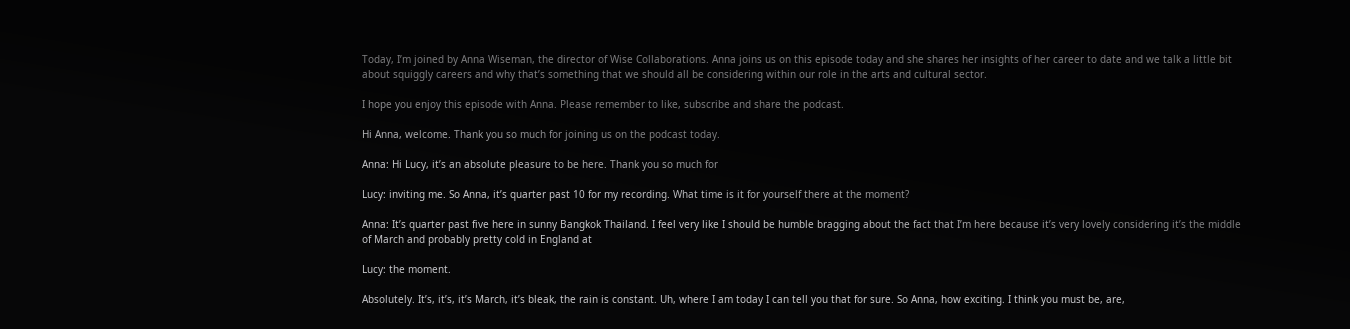Today, I’m joined by Anna Wiseman, the director of Wise Collaborations. Anna joins us on this episode today and she shares her insights of her career to date and we talk a little bit about squiggly careers and why that’s something that we should all be considering within our role in the arts and cultural sector.

I hope you enjoy this episode with Anna. Please remember to like, subscribe and share the podcast.

Hi Anna, welcome. Thank you so much for joining us on the podcast today.

Anna: Hi Lucy, it’s an absolute pleasure to be here. Thank you so much for

Lucy: inviting me. So Anna, it’s quarter past 10 for my recording. What time is it for yourself there at the moment?

Anna: It’s quarter past five here in sunny Bangkok Thailand. I feel very like I should be humble bragging about the fact that I’m here because it’s very lovely considering it’s the middle of March and probably pretty cold in England at

Lucy: the moment.

Absolutely. It’s, it’s, it’s March, it’s bleak, the rain is constant. Uh, where I am today I can tell you that for sure. So Anna, how exciting. I think you must be, are,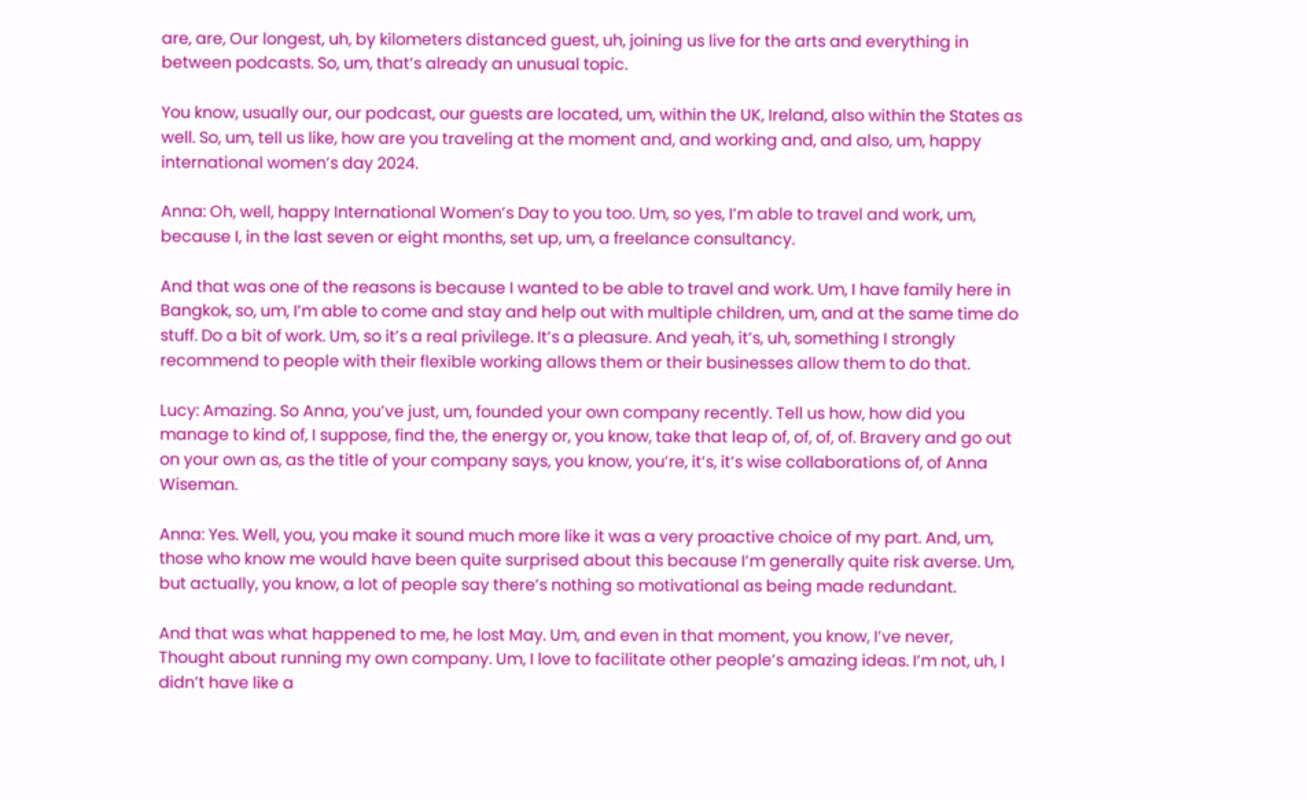are, are, Our longest, uh, by kilometers distanced guest, uh, joining us live for the arts and everything in between podcasts. So, um, that’s already an unusual topic.

You know, usually our, our podcast, our guests are located, um, within the UK, Ireland, also within the States as well. So, um, tell us like, how are you traveling at the moment and, and working and, and also, um, happy international women’s day 2024.

Anna: Oh, well, happy International Women’s Day to you too. Um, so yes, I’m able to travel and work, um, because I, in the last seven or eight months, set up, um, a freelance consultancy.

And that was one of the reasons is because I wanted to be able to travel and work. Um, I have family here in Bangkok, so, um, I’m able to come and stay and help out with multiple children, um, and at the same time do stuff. Do a bit of work. Um, so it’s a real privilege. It’s a pleasure. And yeah, it’s, uh, something I strongly recommend to people with their flexible working allows them or their businesses allow them to do that.

Lucy: Amazing. So Anna, you’ve just, um, founded your own company recently. Tell us how, how did you manage to kind of, I suppose, find the, the energy or, you know, take that leap of, of, of, of. Bravery and go out on your own as, as the title of your company says, you know, you’re, it’s, it’s wise collaborations of, of Anna Wiseman.

Anna: Yes. Well, you, you make it sound much more like it was a very proactive choice of my part. And, um, those who know me would have been quite surprised about this because I’m generally quite risk averse. Um, but actually, you know, a lot of people say there’s nothing so motivational as being made redundant.

And that was what happened to me, he lost May. Um, and even in that moment, you know, I’ve never, Thought about running my own company. Um, I love to facilitate other people’s amazing ideas. I’m not, uh, I didn’t have like a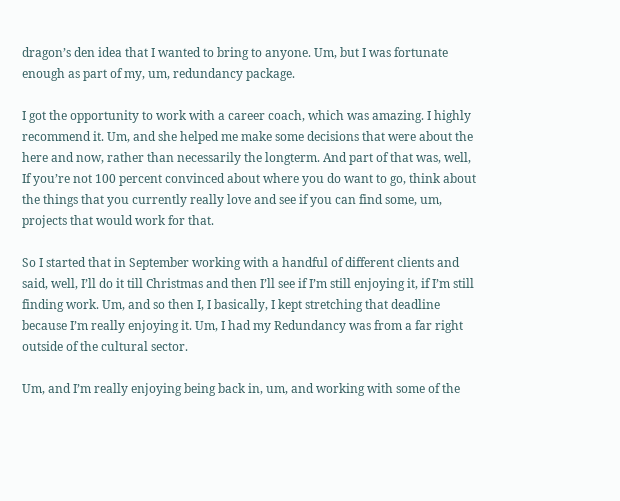dragon’s den idea that I wanted to bring to anyone. Um, but I was fortunate enough as part of my, um, redundancy package.

I got the opportunity to work with a career coach, which was amazing. I highly recommend it. Um, and she helped me make some decisions that were about the here and now, rather than necessarily the longterm. And part of that was, well, If you’re not 100 percent convinced about where you do want to go, think about the things that you currently really love and see if you can find some, um, projects that would work for that.

So I started that in September working with a handful of different clients and said, well, I’ll do it till Christmas and then I’ll see if I’m still enjoying it, if I’m still finding work. Um, and so then I, I basically, I kept stretching that deadline because I’m really enjoying it. Um, I had my Redundancy was from a far right outside of the cultural sector.

Um, and I’m really enjoying being back in, um, and working with some of the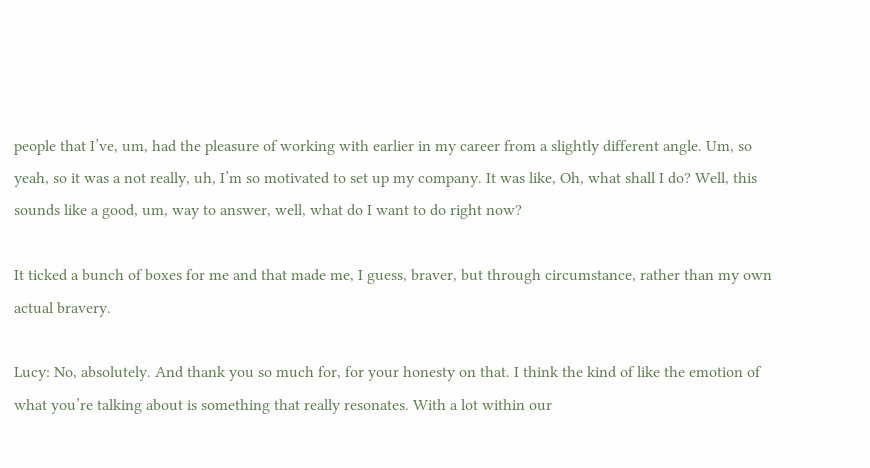people that I’ve, um, had the pleasure of working with earlier in my career from a slightly different angle. Um, so yeah, so it was a not really, uh, I’m so motivated to set up my company. It was like, Oh, what shall I do? Well, this sounds like a good, um, way to answer, well, what do I want to do right now?

It ticked a bunch of boxes for me and that made me, I guess, braver, but through circumstance, rather than my own actual bravery.

Lucy: No, absolutely. And thank you so much for, for your honesty on that. I think the kind of like the emotion of what you’re talking about is something that really resonates. With a lot within our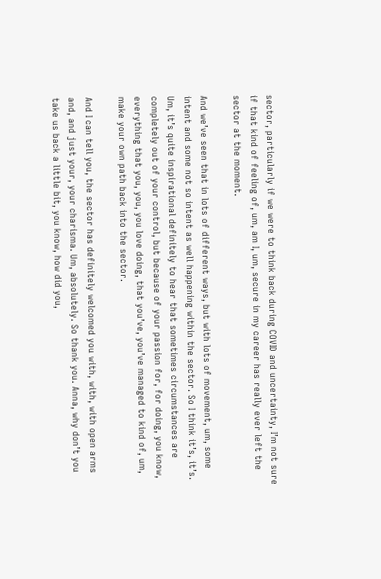sector, particularly if we were to think back during COVID and uncertainty, I’m not sure if that kind of feeling of, um, am I, um, secure in my career has really ever left the sector at the moment.

And we’ve seen that in lots of different ways, but with lots of movement, um, some intent and some not so intent as well happening within the sector. So I think it’s, it’s. Um, it’s quite inspirational definitely to hear that sometimes circumstances are completely out of your control, but because of your passion for, for doing, you know, everything that you, you, you love doing, that you’ve, you’ve managed to kind of, um, make your own path back into the sector.

And I can tell you, the sector has definitely welcomed you with, with, with open arms and, and just your, your charisma. Um, absolutely. So thank you. Anna, why don’t you take us back a little bit, you know, how did you,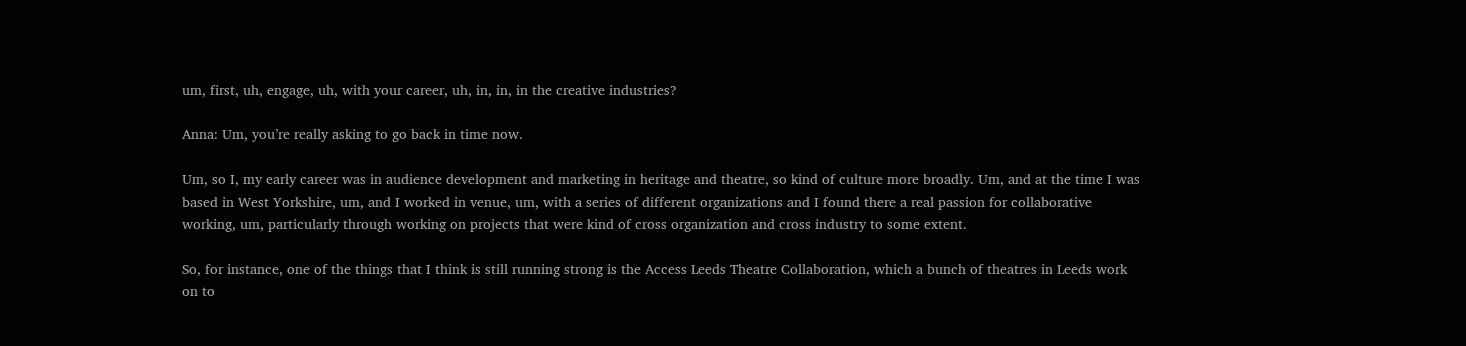um, first, uh, engage, uh, with your career, uh, in, in, in the creative industries?

Anna: Um, you’re really asking to go back in time now.

Um, so I, my early career was in audience development and marketing in heritage and theatre, so kind of culture more broadly. Um, and at the time I was based in West Yorkshire, um, and I worked in venue, um, with a series of different organizations and I found there a real passion for collaborative working, um, particularly through working on projects that were kind of cross organization and cross industry to some extent.

So, for instance, one of the things that I think is still running strong is the Access Leeds Theatre Collaboration, which a bunch of theatres in Leeds work on to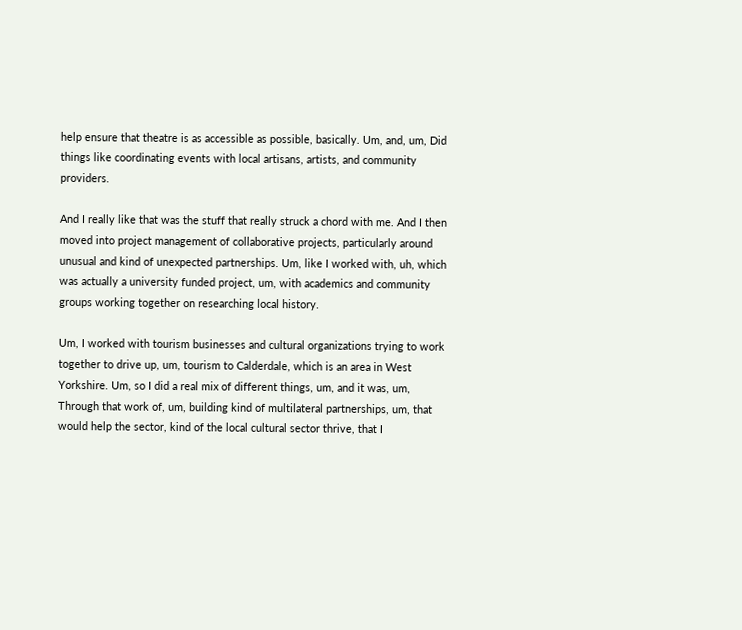help ensure that theatre is as accessible as possible, basically. Um, and, um, Did things like coordinating events with local artisans, artists, and community providers.

And I really like that was the stuff that really struck a chord with me. And I then moved into project management of collaborative projects, particularly around unusual and kind of unexpected partnerships. Um, like I worked with, uh, which was actually a university funded project, um, with academics and community groups working together on researching local history.

Um, I worked with tourism businesses and cultural organizations trying to work together to drive up, um, tourism to Calderdale, which is an area in West Yorkshire. Um, so I did a real mix of different things, um, and it was, um, Through that work of, um, building kind of multilateral partnerships, um, that would help the sector, kind of the local cultural sector thrive, that I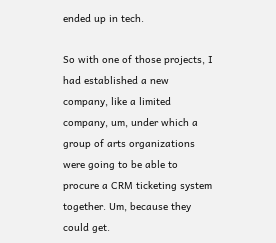ended up in tech.

So with one of those projects, I had established a new company, like a limited company, um, under which a group of arts organizations were going to be able to procure a CRM ticketing system together. Um, because they could get.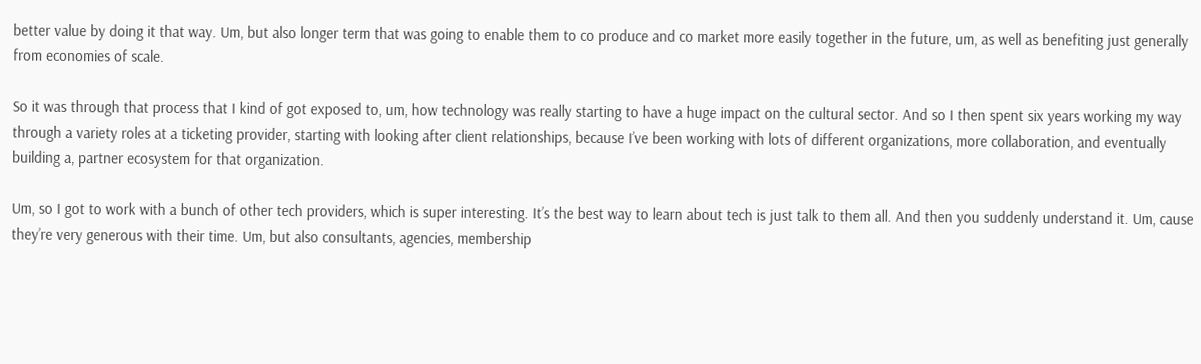better value by doing it that way. Um, but also longer term that was going to enable them to co produce and co market more easily together in the future, um, as well as benefiting just generally from economies of scale.

So it was through that process that I kind of got exposed to, um, how technology was really starting to have a huge impact on the cultural sector. And so I then spent six years working my way through a variety roles at a ticketing provider, starting with looking after client relationships, because I’ve been working with lots of different organizations, more collaboration, and eventually building a, partner ecosystem for that organization.

Um, so I got to work with a bunch of other tech providers, which is super interesting. It’s the best way to learn about tech is just talk to them all. And then you suddenly understand it. Um, cause they’re very generous with their time. Um, but also consultants, agencies, membership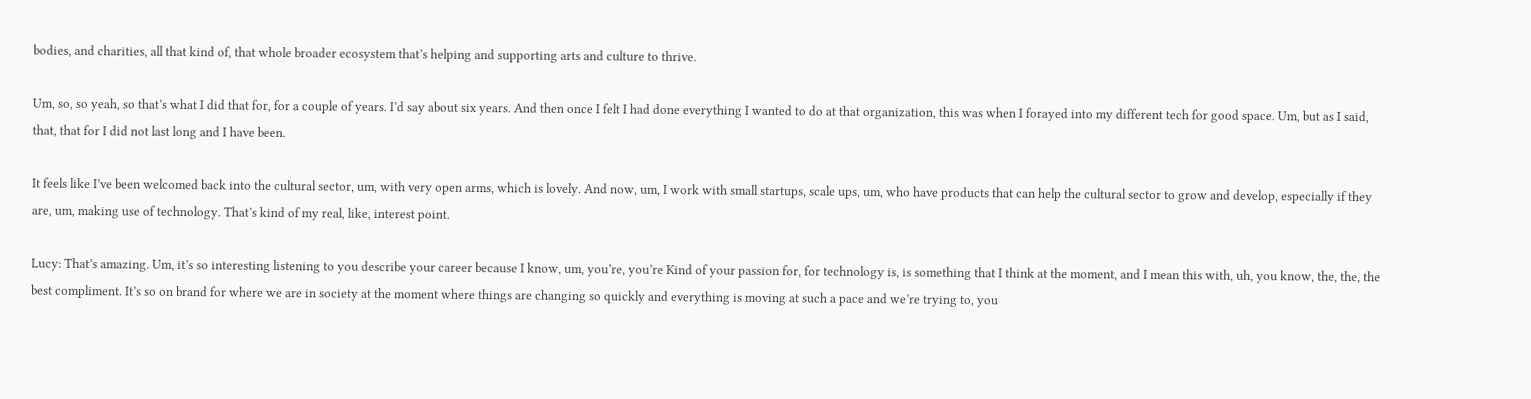bodies, and charities, all that kind of, that whole broader ecosystem that’s helping and supporting arts and culture to thrive.

Um, so, so yeah, so that’s what I did that for, for a couple of years. I’d say about six years. And then once I felt I had done everything I wanted to do at that organization, this was when I forayed into my different tech for good space. Um, but as I said, that, that for I did not last long and I have been.

It feels like I’ve been welcomed back into the cultural sector, um, with very open arms, which is lovely. And now, um, I work with small startups, scale ups, um, who have products that can help the cultural sector to grow and develop, especially if they are, um, making use of technology. That’s kind of my real, like, interest point.

Lucy: That’s amazing. Um, it’s so interesting listening to you describe your career because I know, um, you’re, you’re Kind of your passion for, for technology is, is something that I think at the moment, and I mean this with, uh, you know, the, the, the best compliment. It’s so on brand for where we are in society at the moment where things are changing so quickly and everything is moving at such a pace and we’re trying to, you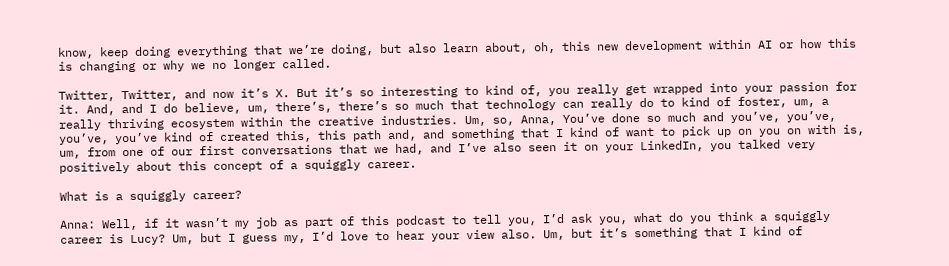know, keep doing everything that we’re doing, but also learn about, oh, this new development within AI or how this is changing or why we no longer called.

Twitter, Twitter, and now it’s X. But it’s so interesting to kind of, you really get wrapped into your passion for it. And, and I do believe, um, there’s, there’s so much that technology can really do to kind of foster, um, a really thriving ecosystem within the creative industries. Um, so, Anna, You’ve done so much and you’ve, you’ve, you’ve, you’ve kind of created this, this path and, and something that I kind of want to pick up on you on with is, um, from one of our first conversations that we had, and I’ve also seen it on your LinkedIn, you talked very positively about this concept of a squiggly career.

What is a squiggly career?

Anna: Well, if it wasn’t my job as part of this podcast to tell you, I’d ask you, what do you think a squiggly career is Lucy? Um, but I guess my, I’d love to hear your view also. Um, but it’s something that I kind of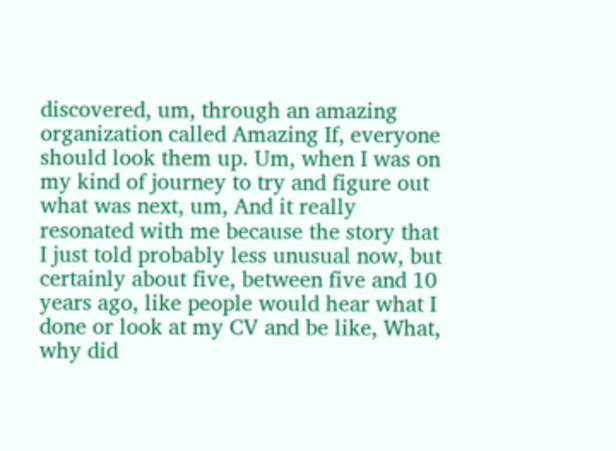discovered, um, through an amazing organization called Amazing If, everyone should look them up. Um, when I was on my kind of journey to try and figure out what was next, um, And it really resonated with me because the story that I just told probably less unusual now, but certainly about five, between five and 10 years ago, like people would hear what I done or look at my CV and be like, What, why did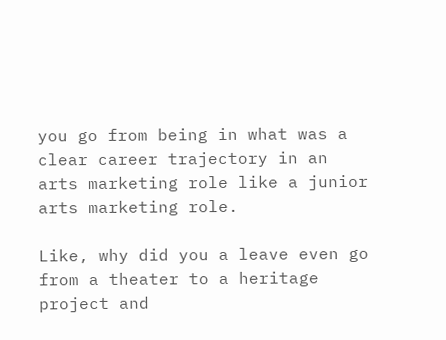you go from being in what was a clear career trajectory in an arts marketing role like a junior arts marketing role.

Like, why did you a leave even go from a theater to a heritage project and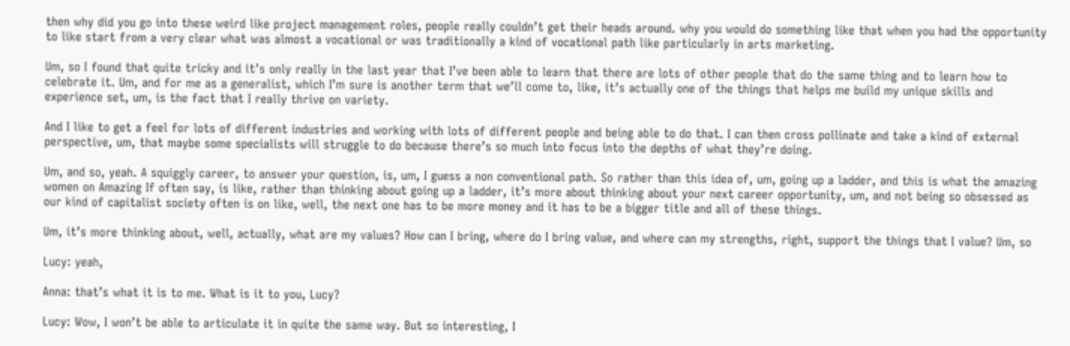then why did you go into these weird like project management roles, people really couldn’t get their heads around. why you would do something like that when you had the opportunity to like start from a very clear what was almost a vocational or was traditionally a kind of vocational path like particularly in arts marketing.

Um, so I found that quite tricky and it’s only really in the last year that I’ve been able to learn that there are lots of other people that do the same thing and to learn how to celebrate it. Um, and for me as a generalist, which I’m sure is another term that we’ll come to, like, it’s actually one of the things that helps me build my unique skills and experience set, um, is the fact that I really thrive on variety.

And I like to get a feel for lots of different industries and working with lots of different people and being able to do that. I can then cross pollinate and take a kind of external perspective, um, that maybe some specialists will struggle to do because there’s so much into focus into the depths of what they’re doing.

Um, and so, yeah. A squiggly career, to answer your question, is, um, I guess a non conventional path. So rather than this idea of, um, going up a ladder, and this is what the amazing women on Amazing If often say, is like, rather than thinking about going up a ladder, it’s more about thinking about your next career opportunity, um, and not being so obsessed as our kind of capitalist society often is on like, well, the next one has to be more money and it has to be a bigger title and all of these things.

Um, it’s more thinking about, well, actually, what are my values? How can I bring, where do I bring value, and where can my strengths, right, support the things that I value? Um, so

Lucy: yeah,

Anna: that’s what it is to me. What is it to you, Lucy?

Lucy: Wow, I won’t be able to articulate it in quite the same way. But so interesting, I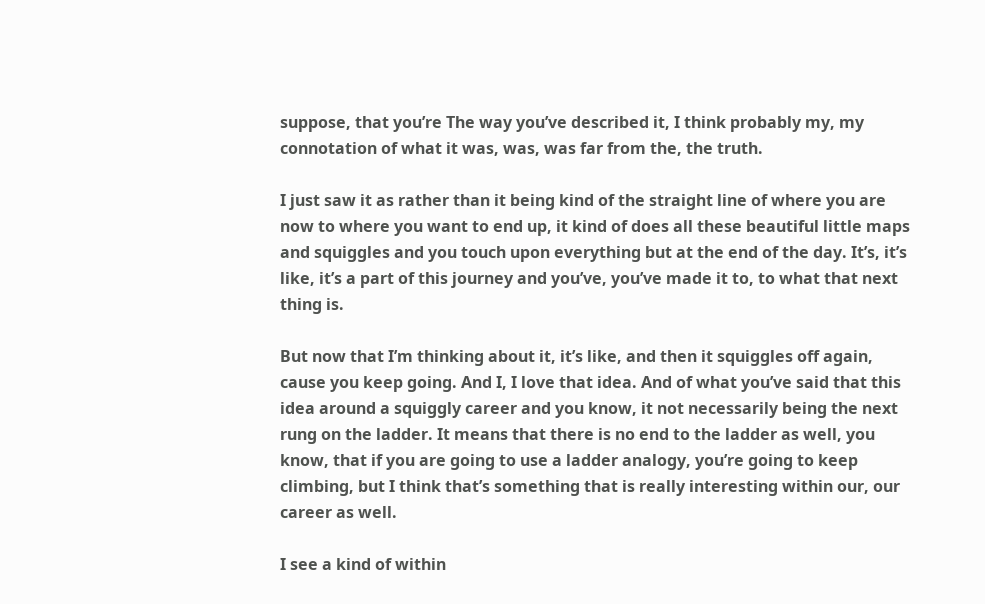suppose, that you’re The way you’ve described it, I think probably my, my connotation of what it was, was, was far from the, the truth.

I just saw it as rather than it being kind of the straight line of where you are now to where you want to end up, it kind of does all these beautiful little maps and squiggles and you touch upon everything but at the end of the day. It’s, it’s like, it’s a part of this journey and you’ve, you’ve made it to, to what that next thing is.

But now that I’m thinking about it, it’s like, and then it squiggles off again, cause you keep going. And I, I love that idea. And of what you’ve said that this idea around a squiggly career and you know, it not necessarily being the next rung on the ladder. It means that there is no end to the ladder as well, you know, that if you are going to use a ladder analogy, you’re going to keep climbing, but I think that’s something that is really interesting within our, our career as well.

I see a kind of within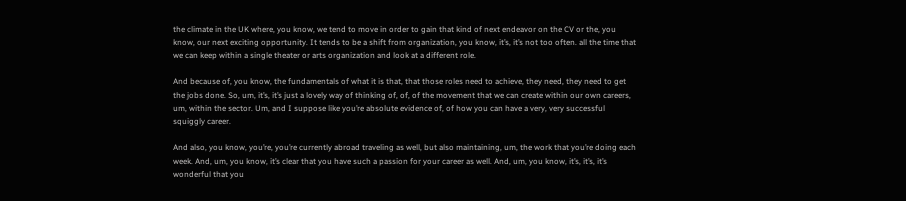the climate in the UK where, you know, we tend to move in order to gain that kind of next endeavor on the CV or the, you know, our next exciting opportunity. It tends to be a shift from organization, you know, it’s, it’s not too often. all the time that we can keep within a single theater or arts organization and look at a different role.

And because of, you know, the fundamentals of what it is that, that those roles need to achieve, they need, they need to get the jobs done. So, um, it’s, it’s just a lovely way of thinking of, of, of the movement that we can create within our own careers, um, within the sector. Um, and I suppose like you’re absolute evidence of, of how you can have a very, very successful squiggly career.

And also, you know, you’re, you’re currently abroad traveling as well, but also maintaining, um, the work that you’re doing each week. And, um, you know, it’s clear that you have such a passion for your career as well. And, um, you know, it’s, it’s, it’s wonderful that you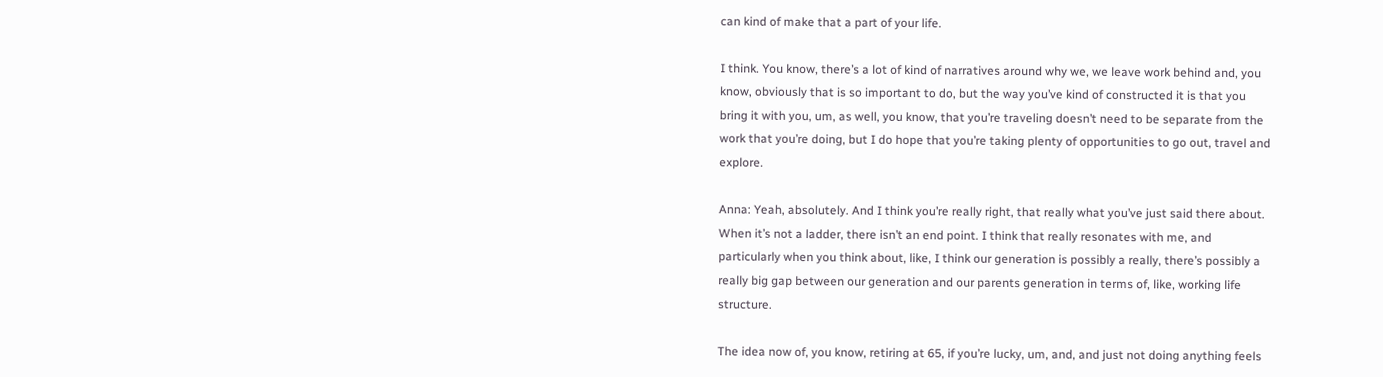can kind of make that a part of your life.

I think. You know, there’s a lot of kind of narratives around why we, we leave work behind and, you know, obviously that is so important to do, but the way you’ve kind of constructed it is that you bring it with you, um, as well, you know, that you’re traveling doesn’t need to be separate from the work that you’re doing, but I do hope that you’re taking plenty of opportunities to go out, travel and explore.

Anna: Yeah, absolutely. And I think you’re really right, that really what you’ve just said there about. When it’s not a ladder, there isn’t an end point. I think that really resonates with me, and particularly when you think about, like, I think our generation is possibly a really, there’s possibly a really big gap between our generation and our parents generation in terms of, like, working life structure.

The idea now of, you know, retiring at 65, if you’re lucky, um, and, and just not doing anything feels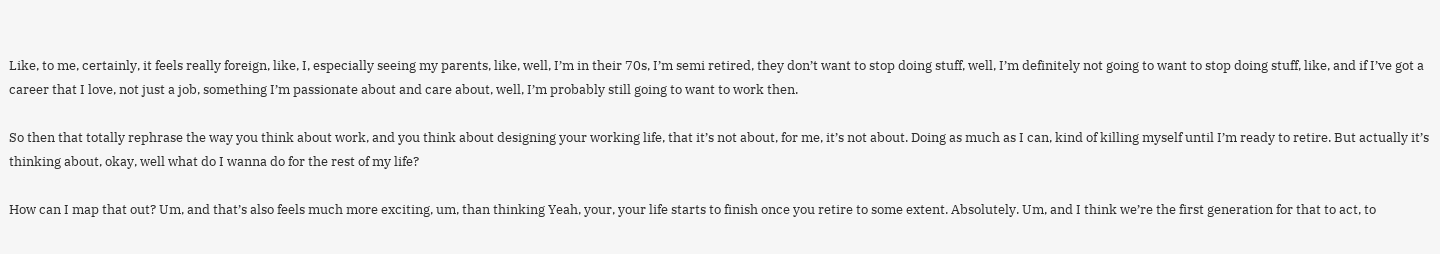Like, to me, certainly, it feels really foreign, like, I, especially seeing my parents, like, well, I’m in their 70s, I’m semi retired, they don’t want to stop doing stuff, well, I’m definitely not going to want to stop doing stuff, like, and if I’ve got a career that I love, not just a job, something I’m passionate about and care about, well, I’m probably still going to want to work then.

So then that totally rephrase the way you think about work, and you think about designing your working life, that it’s not about, for me, it’s not about. Doing as much as I can, kind of killing myself until I’m ready to retire. But actually it’s thinking about, okay, well what do I wanna do for the rest of my life?

How can I map that out? Um, and that’s also feels much more exciting, um, than thinking Yeah, your, your life starts to finish once you retire to some extent. Absolutely. Um, and I think we’re the first generation for that to act, to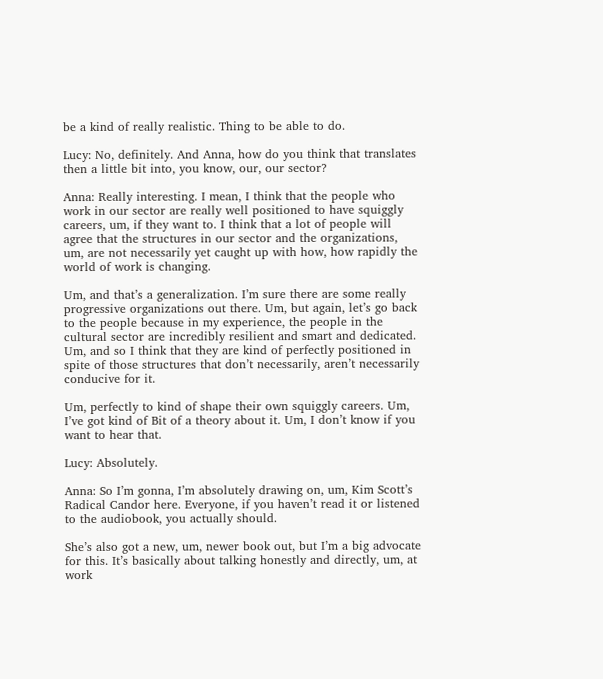be a kind of really realistic. Thing to be able to do.

Lucy: No, definitely. And Anna, how do you think that translates then a little bit into, you know, our, our sector?

Anna: Really interesting. I mean, I think that the people who work in our sector are really well positioned to have squiggly careers, um, if they want to. I think that a lot of people will agree that the structures in our sector and the organizations, um, are not necessarily yet caught up with how, how rapidly the world of work is changing.

Um, and that’s a generalization. I’m sure there are some really progressive organizations out there. Um, but again, let’s go back to the people because in my experience, the people in the cultural sector are incredibly resilient and smart and dedicated. Um, and so I think that they are kind of perfectly positioned in spite of those structures that don’t necessarily, aren’t necessarily conducive for it.

Um, perfectly to kind of shape their own squiggly careers. Um, I’ve got kind of Bit of a theory about it. Um, I don’t know if you want to hear that.

Lucy: Absolutely.

Anna: So I’m gonna, I’m absolutely drawing on, um, Kim Scott’s Radical Candor here. Everyone, if you haven’t read it or listened to the audiobook, you actually should.

She’s also got a new, um, newer book out, but I’m a big advocate for this. It’s basically about talking honestly and directly, um, at work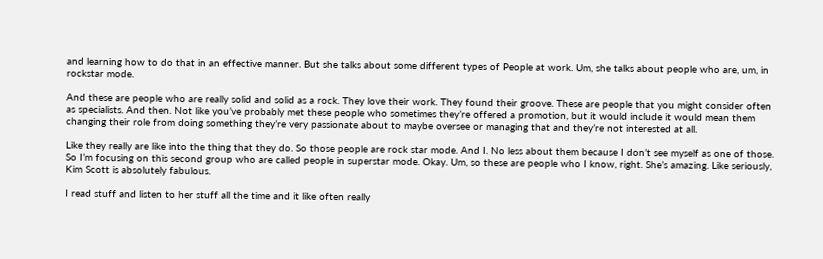and learning how to do that in an effective manner. But she talks about some different types of People at work. Um, she talks about people who are, um, in rockstar mode.

And these are people who are really solid and solid as a rock. They love their work. They found their groove. These are people that you might consider often as specialists. And then. Not like you’ve probably met these people who sometimes they’re offered a promotion, but it would include it would mean them changing their role from doing something they’re very passionate about to maybe oversee or managing that and they’re not interested at all.

Like they really are like into the thing that they do. So those people are rock star mode. And I. No less about them because I don’t see myself as one of those. So I’m focusing on this second group who are called people in superstar mode. Okay. Um, so these are people who I know, right. She’s amazing. Like seriously, Kim Scott is absolutely fabulous.

I read stuff and listen to her stuff all the time and it like often really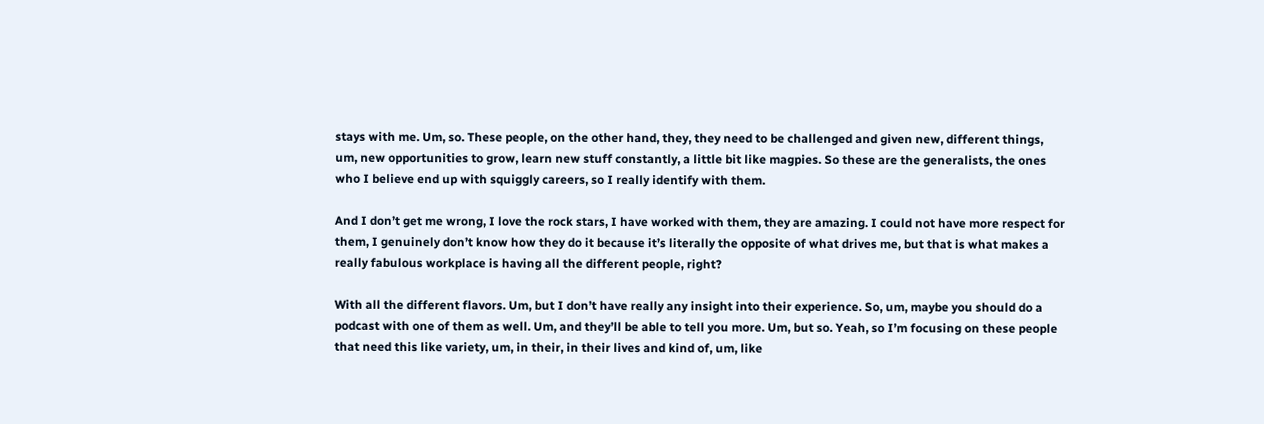stays with me. Um, so. These people, on the other hand, they, they need to be challenged and given new, different things, um, new opportunities to grow, learn new stuff constantly, a little bit like magpies. So these are the generalists, the ones who I believe end up with squiggly careers, so I really identify with them.

And I don’t get me wrong, I love the rock stars, I have worked with them, they are amazing. I could not have more respect for them, I genuinely don’t know how they do it because it’s literally the opposite of what drives me, but that is what makes a really fabulous workplace is having all the different people, right?

With all the different flavors. Um, but I don’t have really any insight into their experience. So, um, maybe you should do a podcast with one of them as well. Um, and they’ll be able to tell you more. Um, but so. Yeah, so I’m focusing on these people that need this like variety, um, in their, in their lives and kind of, um, like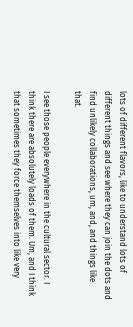lots of different flavors, like to understand lots of different things and see where they can join the dots and find unlikely collaborations, um, and, and things like that.

I see those people everywhere in the cultural sector. I think there are absolutely loads of them. Um, and I think that sometimes they force themselves into like very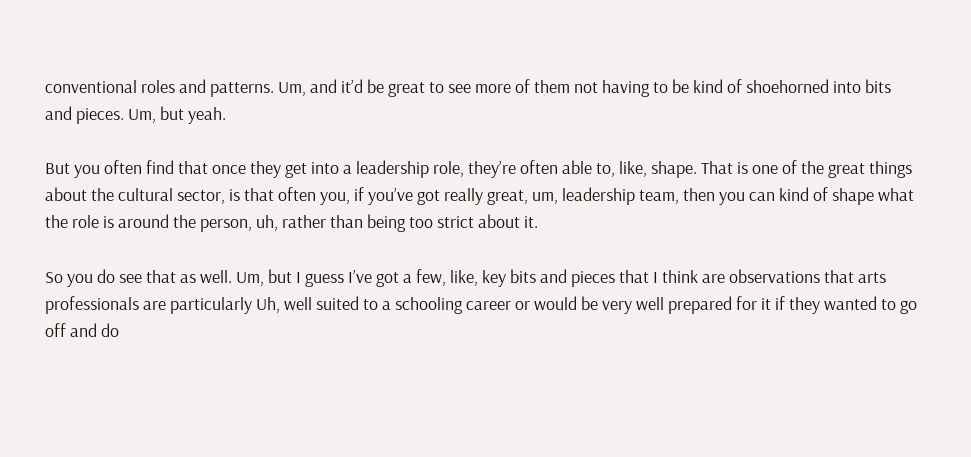conventional roles and patterns. Um, and it’d be great to see more of them not having to be kind of shoehorned into bits and pieces. Um, but yeah.

But you often find that once they get into a leadership role, they’re often able to, like, shape. That is one of the great things about the cultural sector, is that often you, if you’ve got really great, um, leadership team, then you can kind of shape what the role is around the person, uh, rather than being too strict about it.

So you do see that as well. Um, but I guess I’ve got a few, like, key bits and pieces that I think are observations that arts professionals are particularly Uh, well suited to a schooling career or would be very well prepared for it if they wanted to go off and do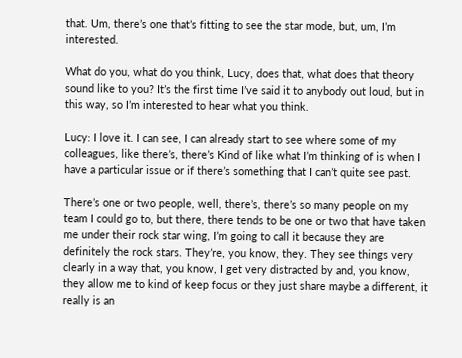that. Um, there’s one that’s fitting to see the star mode, but, um, I’m interested.

What do you, what do you think, Lucy, does that, what does that theory sound like to you? It’s the first time I’ve said it to anybody out loud, but in this way, so I’m interested to hear what you think.

Lucy: I love it. I can see, I can already start to see where some of my colleagues, like there’s, there’s Kind of like what I’m thinking of is when I have a particular issue or if there’s something that I can’t quite see past.

There’s one or two people, well, there’s, there’s so many people on my team I could go to, but there, there tends to be one or two that have taken me under their rock star wing, I’m going to call it because they are definitely the rock stars. They’re, you know, they. They see things very clearly in a way that, you know, I get very distracted by and, you know, they allow me to kind of keep focus or they just share maybe a different, it really is an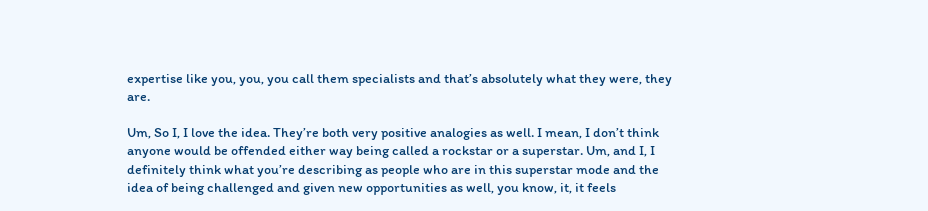expertise like you, you, you call them specialists and that’s absolutely what they were, they are.

Um, So I, I love the idea. They’re both very positive analogies as well. I mean, I don’t think anyone would be offended either way being called a rockstar or a superstar. Um, and I, I definitely think what you’re describing as people who are in this superstar mode and the idea of being challenged and given new opportunities as well, you know, it, it feels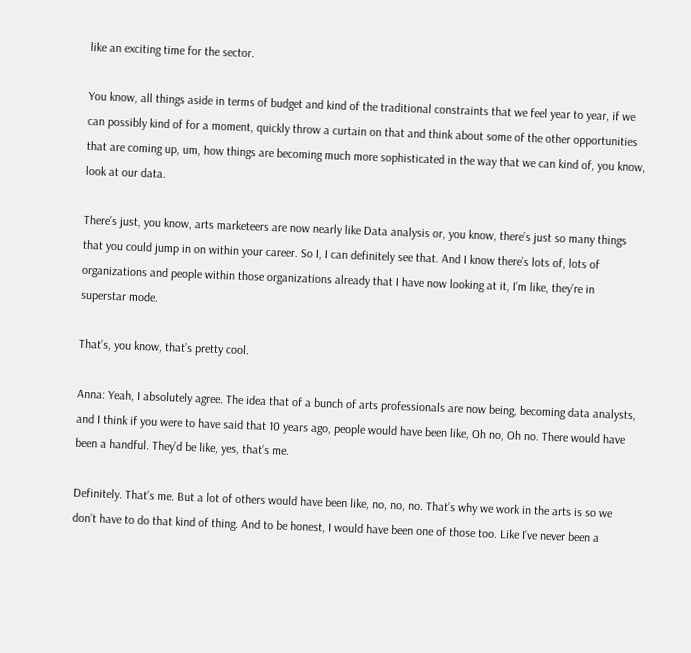like an exciting time for the sector.

You know, all things aside in terms of budget and kind of the traditional constraints that we feel year to year, if we can possibly kind of for a moment, quickly throw a curtain on that and think about some of the other opportunities that are coming up, um, how things are becoming much more sophisticated in the way that we can kind of, you know, look at our data.

There’s just, you know, arts marketeers are now nearly like Data analysis or, you know, there’s just so many things that you could jump in on within your career. So I, I can definitely see that. And I know there’s lots of, lots of organizations and people within those organizations already that I have now looking at it, I’m like, they’re in superstar mode.

That’s, you know, that’s pretty cool.

Anna: Yeah, I absolutely agree. The idea that of a bunch of arts professionals are now being, becoming data analysts, and I think if you were to have said that 10 years ago, people would have been like, Oh no, Oh no. There would have been a handful. They’d be like, yes, that’s me.

Definitely. That’s me. But a lot of others would have been like, no, no, no. That’s why we work in the arts is so we don’t have to do that kind of thing. And to be honest, I would have been one of those too. Like I’ve never been a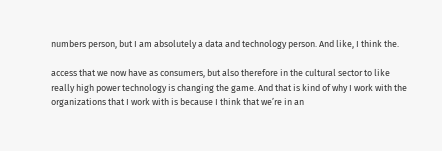numbers person, but I am absolutely a data and technology person. And like, I think the.

access that we now have as consumers, but also therefore in the cultural sector to like really high power technology is changing the game. And that is kind of why I work with the organizations that I work with is because I think that we’re in an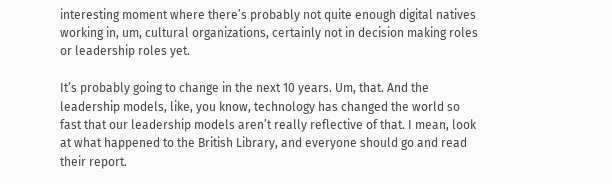interesting moment where there’s probably not quite enough digital natives working in, um, cultural organizations, certainly not in decision making roles or leadership roles yet.

It’s probably going to change in the next 10 years. Um, that. And the leadership models, like, you know, technology has changed the world so fast that our leadership models aren’t really reflective of that. I mean, look at what happened to the British Library, and everyone should go and read their report.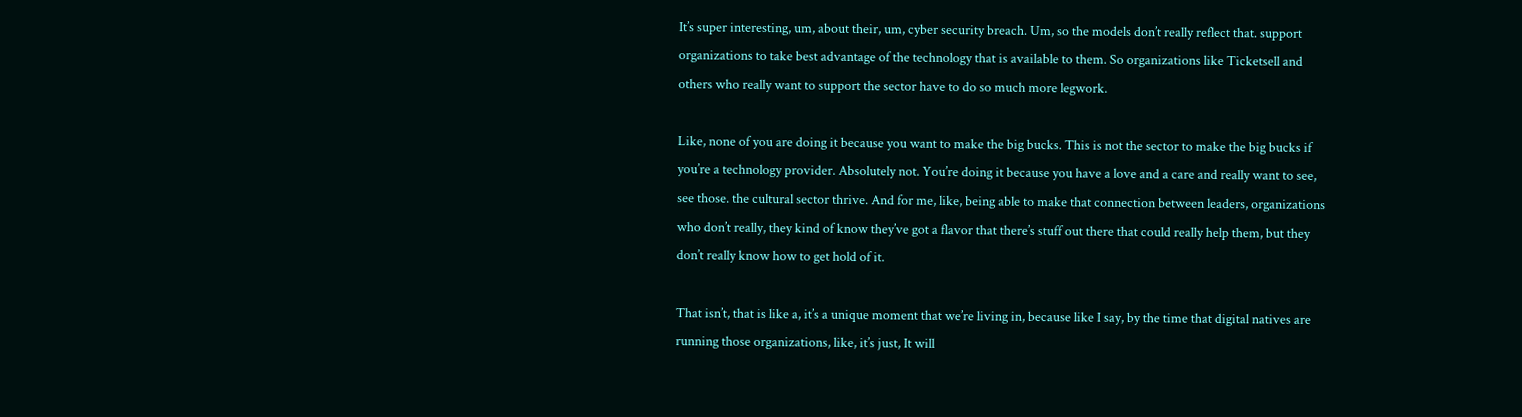It’s super interesting, um, about their, um, cyber security breach. Um, so the models don’t really reflect that. support organizations to take best advantage of the technology that is available to them. So organizations like Ticketsell and others who really want to support the sector have to do so much more legwork.

Like, none of you are doing it because you want to make the big bucks. This is not the sector to make the big bucks if you’re a technology provider. Absolutely not. You’re doing it because you have a love and a care and really want to see, see those. the cultural sector thrive. And for me, like, being able to make that connection between leaders, organizations who don’t really, they kind of know they’ve got a flavor that there’s stuff out there that could really help them, but they don’t really know how to get hold of it.

That isn’t, that is like a, it’s a unique moment that we’re living in, because like I say, by the time that digital natives are running those organizations, like, it’s just, It will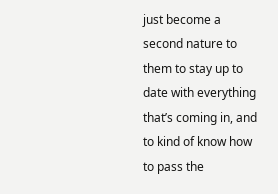just become a second nature to them to stay up to date with everything that’s coming in, and to kind of know how to pass the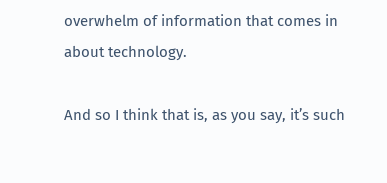overwhelm of information that comes in about technology.

And so I think that is, as you say, it’s such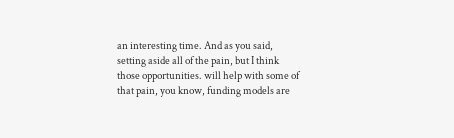an interesting time. And as you said, setting aside all of the pain, but I think those opportunities. will help with some of that pain, you know, funding models are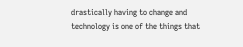drastically having to change and technology is one of the things that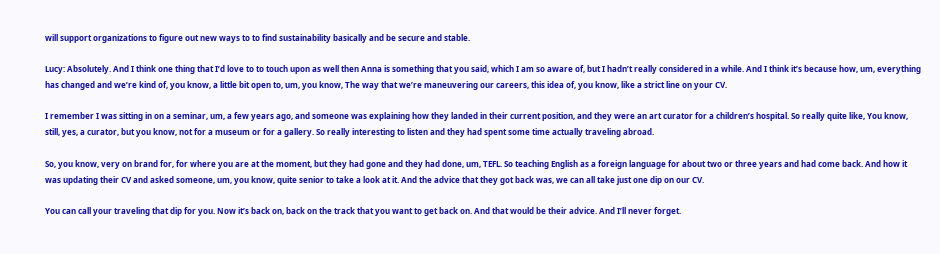will support organizations to figure out new ways to to find sustainability basically and be secure and stable.

Lucy: Absolutely. And I think one thing that I’d love to to touch upon as well then Anna is something that you said, which I am so aware of, but I hadn’t really considered in a while. And I think it’s because how, um, everything has changed and we’re kind of, you know, a little bit open to, um, you know, The way that we’re maneuvering our careers, this idea of, you know, like a strict line on your CV.

I remember I was sitting in on a seminar, um, a few years ago, and someone was explaining how they landed in their current position, and they were an art curator for a children’s hospital. So really quite like, You know, still, yes, a curator, but you know, not for a museum or for a gallery. So really interesting to listen and they had spent some time actually traveling abroad.

So, you know, very on brand for, for where you are at the moment, but they had gone and they had done, um, TEFL. So teaching English as a foreign language for about two or three years and had come back. And how it was updating their CV and asked someone, um, you know, quite senior to take a look at it. And the advice that they got back was, we can all take just one dip on our CV.

You can call your traveling that dip for you. Now it’s back on, back on the track that you want to get back on. And that would be their advice. And I’ll never forget.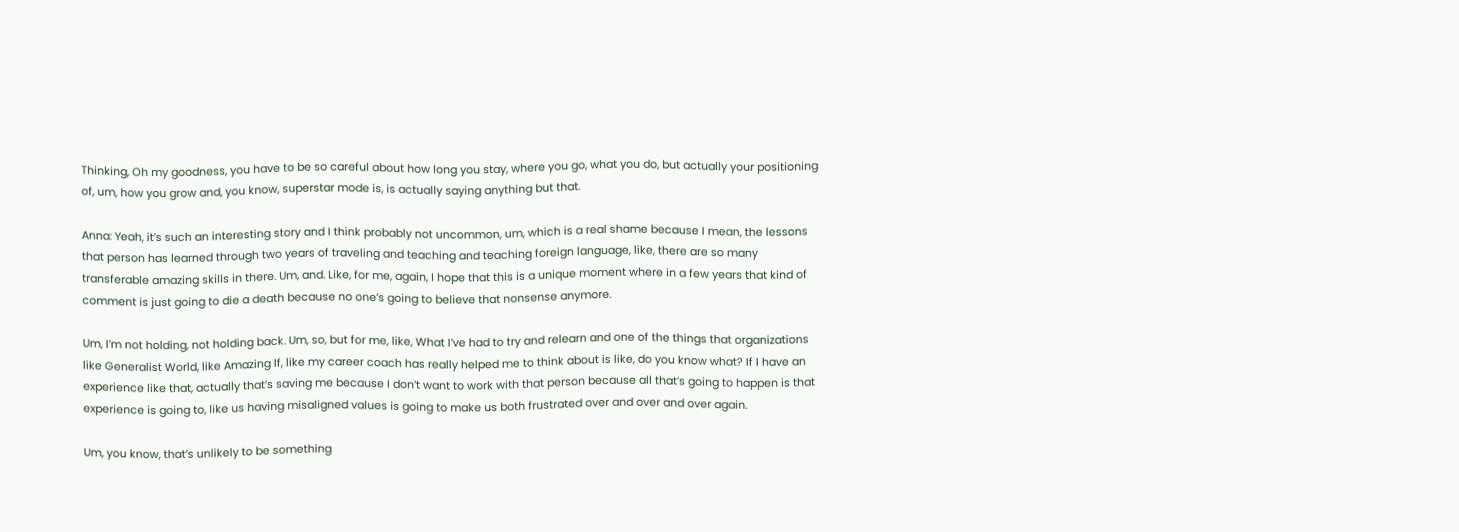Thinking, Oh my goodness, you have to be so careful about how long you stay, where you go, what you do, but actually your positioning of, um, how you grow and, you know, superstar mode is, is actually saying anything but that.

Anna: Yeah, it’s such an interesting story and I think probably not uncommon, um, which is a real shame because I mean, the lessons that person has learned through two years of traveling and teaching and teaching foreign language, like, there are so many transferable amazing skills in there. Um, and. Like, for me, again, I hope that this is a unique moment where in a few years that kind of comment is just going to die a death because no one’s going to believe that nonsense anymore.

Um, I’m not holding, not holding back. Um, so, but for me, like, What I’ve had to try and relearn and one of the things that organizations like Generalist World, like Amazing If, like my career coach has really helped me to think about is like, do you know what? If I have an experience like that, actually that’s saving me because I don’t want to work with that person because all that’s going to happen is that experience is going to, like us having misaligned values is going to make us both frustrated over and over and over again.

Um, you know, that’s unlikely to be something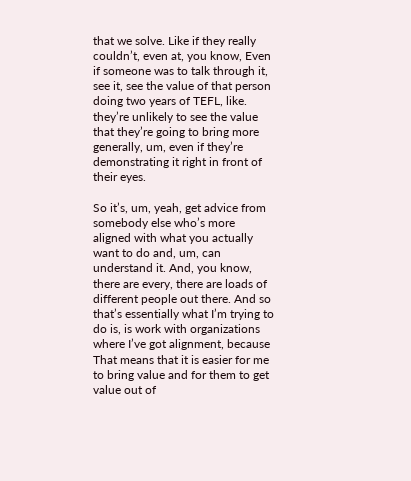that we solve. Like if they really couldn’t, even at, you know, Even if someone was to talk through it, see it, see the value of that person doing two years of TEFL, like. they’re unlikely to see the value that they’re going to bring more generally, um, even if they’re demonstrating it right in front of their eyes.

So it’s, um, yeah, get advice from somebody else who’s more aligned with what you actually want to do and, um, can understand it. And, you know, there are every, there are loads of different people out there. And so that’s essentially what I’m trying to do is, is work with organizations where I’ve got alignment, because That means that it is easier for me to bring value and for them to get value out of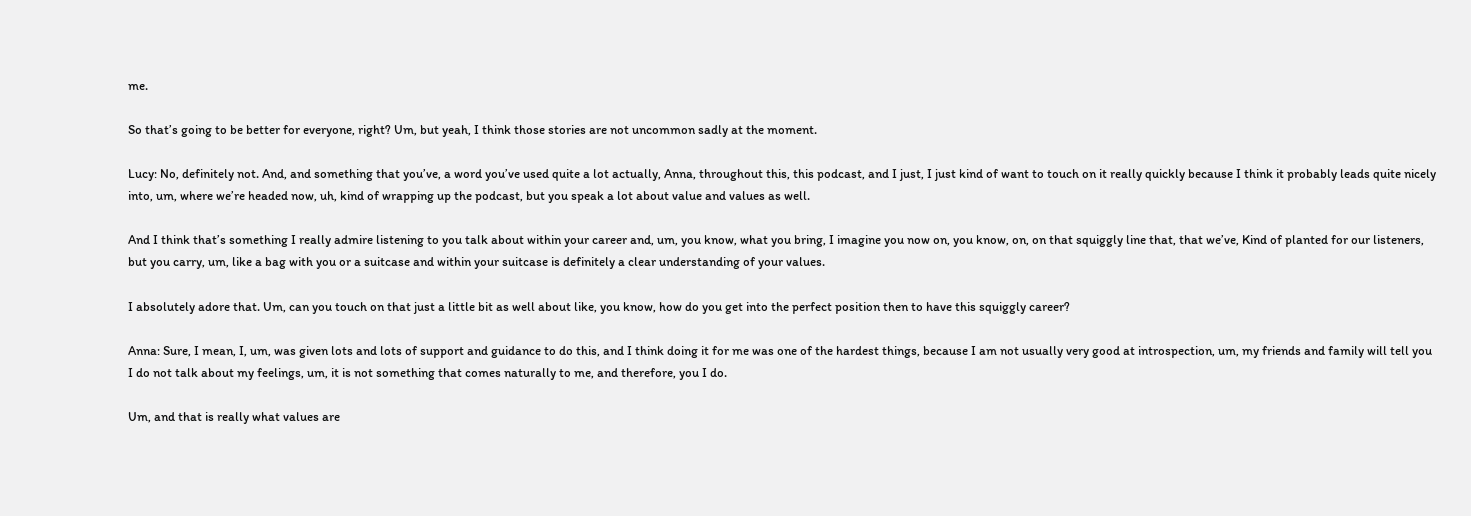me.

So that’s going to be better for everyone, right? Um, but yeah, I think those stories are not uncommon sadly at the moment.

Lucy: No, definitely not. And, and something that you’ve, a word you’ve used quite a lot actually, Anna, throughout this, this podcast, and I just, I just kind of want to touch on it really quickly because I think it probably leads quite nicely into, um, where we’re headed now, uh, kind of wrapping up the podcast, but you speak a lot about value and values as well.

And I think that’s something I really admire listening to you talk about within your career and, um, you know, what you bring, I imagine you now on, you know, on, on that squiggly line that, that we’ve, Kind of planted for our listeners, but you carry, um, like a bag with you or a suitcase and within your suitcase is definitely a clear understanding of your values.

I absolutely adore that. Um, can you touch on that just a little bit as well about like, you know, how do you get into the perfect position then to have this squiggly career?

Anna: Sure, I mean, I, um, was given lots and lots of support and guidance to do this, and I think doing it for me was one of the hardest things, because I am not usually very good at introspection, um, my friends and family will tell you I do not talk about my feelings, um, it is not something that comes naturally to me, and therefore, you I do.

Um, and that is really what values are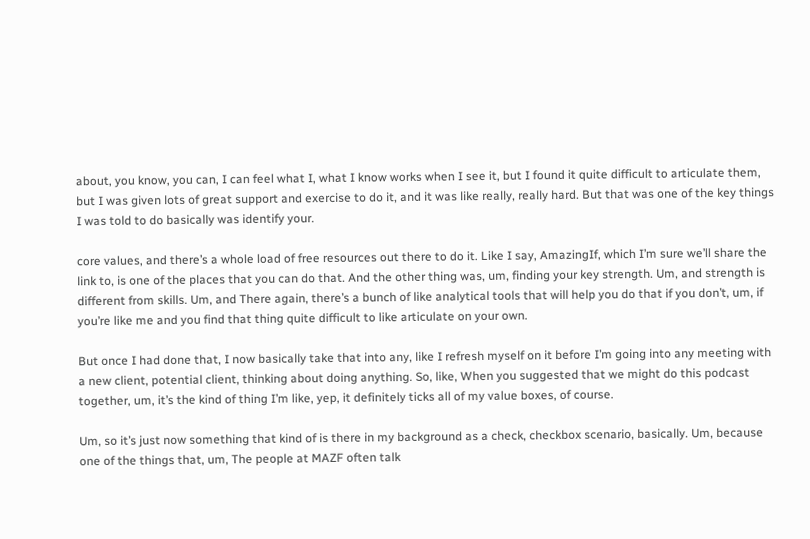about, you know, you can, I can feel what I, what I know works when I see it, but I found it quite difficult to articulate them, but I was given lots of great support and exercise to do it, and it was like really, really hard. But that was one of the key things I was told to do basically was identify your.

core values, and there’s a whole load of free resources out there to do it. Like I say, AmazingIf, which I’m sure we’ll share the link to, is one of the places that you can do that. And the other thing was, um, finding your key strength. Um, and strength is different from skills. Um, and There again, there’s a bunch of like analytical tools that will help you do that if you don’t, um, if you’re like me and you find that thing quite difficult to like articulate on your own.

But once I had done that, I now basically take that into any, like I refresh myself on it before I’m going into any meeting with a new client, potential client, thinking about doing anything. So, like, When you suggested that we might do this podcast together, um, it’s the kind of thing I’m like, yep, it definitely ticks all of my value boxes, of course.

Um, so it’s just now something that kind of is there in my background as a check, checkbox scenario, basically. Um, because one of the things that, um, The people at MAZF often talk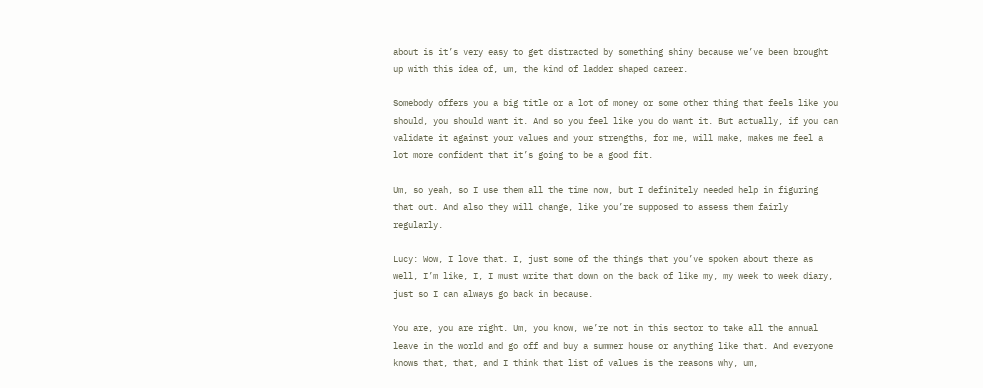about is it’s very easy to get distracted by something shiny because we’ve been brought up with this idea of, um, the kind of ladder shaped career.

Somebody offers you a big title or a lot of money or some other thing that feels like you should, you should want it. And so you feel like you do want it. But actually, if you can validate it against your values and your strengths, for me, will make, makes me feel a lot more confident that it’s going to be a good fit.

Um, so yeah, so I use them all the time now, but I definitely needed help in figuring that out. And also they will change, like you’re supposed to assess them fairly regularly.

Lucy: Wow, I love that. I, just some of the things that you’ve spoken about there as well, I’m like, I, I must write that down on the back of like my, my week to week diary, just so I can always go back in because.

You are, you are right. Um, you know, we’re not in this sector to take all the annual leave in the world and go off and buy a summer house or anything like that. And everyone knows that, that, and I think that list of values is the reasons why, um,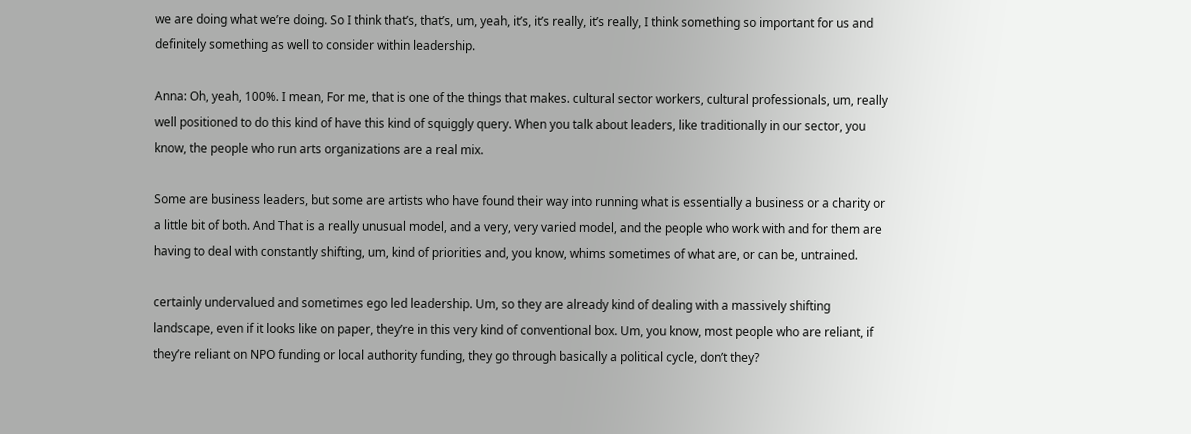we are doing what we’re doing. So I think that’s, that’s, um, yeah, it’s, it’s really, it’s really, I think something so important for us and definitely something as well to consider within leadership.

Anna: Oh, yeah, 100%. I mean, For me, that is one of the things that makes. cultural sector workers, cultural professionals, um, really well positioned to do this kind of have this kind of squiggly query. When you talk about leaders, like traditionally in our sector, you know, the people who run arts organizations are a real mix.

Some are business leaders, but some are artists who have found their way into running what is essentially a business or a charity or a little bit of both. And That is a really unusual model, and a very, very varied model, and the people who work with and for them are having to deal with constantly shifting, um, kind of priorities and, you know, whims sometimes of what are, or can be, untrained.

certainly undervalued and sometimes ego led leadership. Um, so they are already kind of dealing with a massively shifting landscape, even if it looks like on paper, they’re in this very kind of conventional box. Um, you know, most people who are reliant, if they’re reliant on NPO funding or local authority funding, they go through basically a political cycle, don’t they?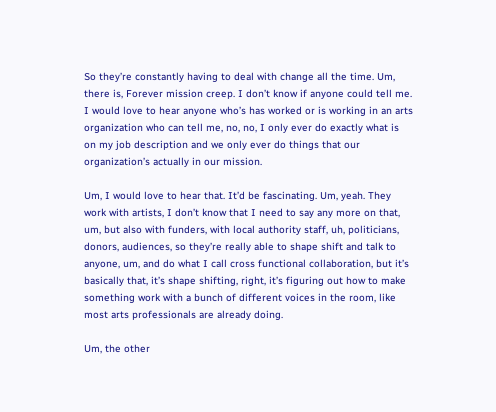So they’re constantly having to deal with change all the time. Um, there is, Forever mission creep. I don’t know if anyone could tell me. I would love to hear anyone who’s has worked or is working in an arts organization who can tell me, no, no, I only ever do exactly what is on my job description and we only ever do things that our organization’s actually in our mission.

Um, I would love to hear that. It’d be fascinating. Um, yeah. They work with artists, I don’t know that I need to say any more on that, um, but also with funders, with local authority staff, uh, politicians, donors, audiences, so they’re really able to shape shift and talk to anyone, um, and do what I call cross functional collaboration, but it’s basically that, it’s shape shifting, right, it’s figuring out how to make something work with a bunch of different voices in the room, like most arts professionals are already doing.

Um, the other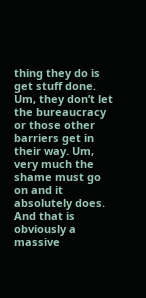thing they do is get stuff done. Um, they don’t let the bureaucracy or those other barriers get in their way. Um, very much the shame must go on and it absolutely does. And that is obviously a massive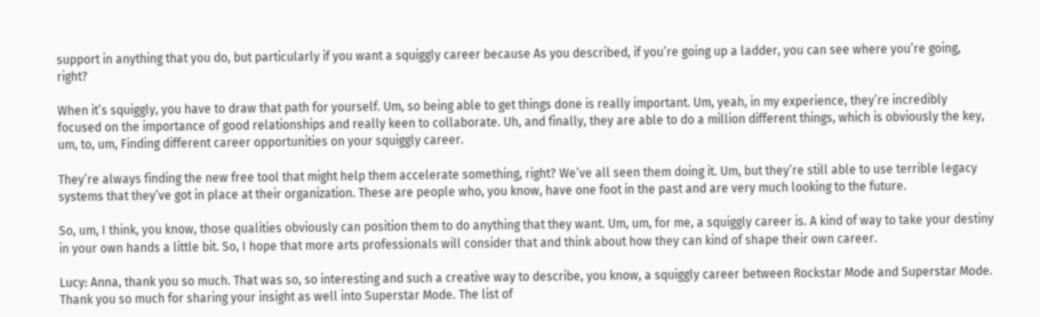support in anything that you do, but particularly if you want a squiggly career because As you described, if you’re going up a ladder, you can see where you’re going, right?

When it’s squiggly, you have to draw that path for yourself. Um, so being able to get things done is really important. Um, yeah, in my experience, they’re incredibly focused on the importance of good relationships and really keen to collaborate. Uh, and finally, they are able to do a million different things, which is obviously the key, um, to, um, Finding different career opportunities on your squiggly career.

They’re always finding the new free tool that might help them accelerate something, right? We’ve all seen them doing it. Um, but they’re still able to use terrible legacy systems that they’ve got in place at their organization. These are people who, you know, have one foot in the past and are very much looking to the future.

So, um, I think, you know, those qualities obviously can position them to do anything that they want. Um, um, for me, a squiggly career is. A kind of way to take your destiny in your own hands a little bit. So, I hope that more arts professionals will consider that and think about how they can kind of shape their own career.

Lucy: Anna, thank you so much. That was so, so interesting and such a creative way to describe, you know, a squiggly career between Rockstar Mode and Superstar Mode. Thank you so much for sharing your insight as well into Superstar Mode. The list of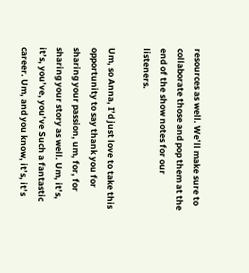resources as well. We’ll make sure to collaborate those and pop them at the end of the show notes for our listeners.

Um, so Anna, I’d just love to take this opportunity to say thank you for sharing your passion, um, for, for sharing your story as well. Um, it’s, it’s, you’ve, you’ve Such a fantastic career. Um, and you know, it’s, it’s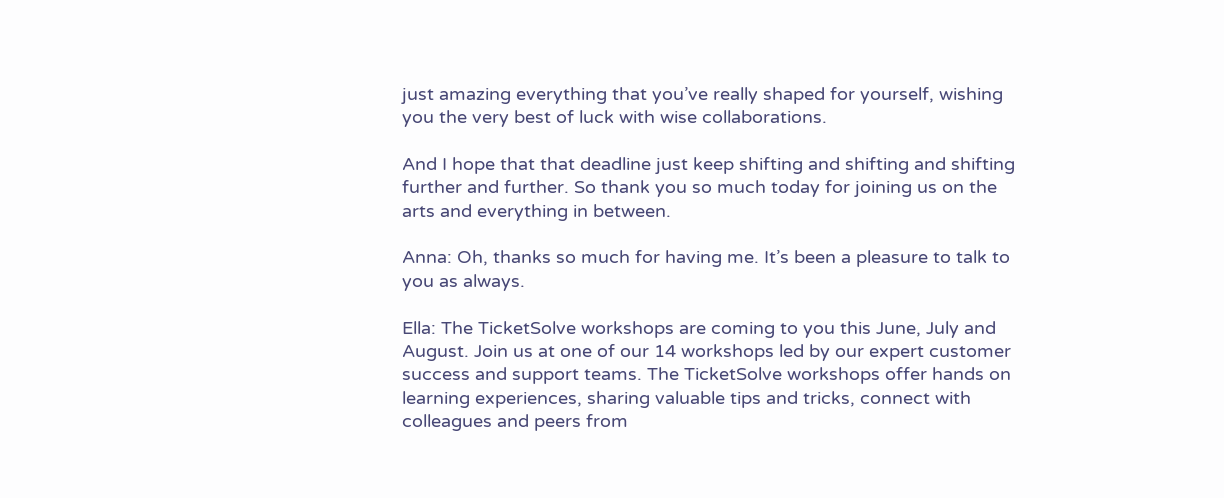just amazing everything that you’ve really shaped for yourself, wishing you the very best of luck with wise collaborations.

And I hope that that deadline just keep shifting and shifting and shifting further and further. So thank you so much today for joining us on the arts and everything in between.

Anna: Oh, thanks so much for having me. It’s been a pleasure to talk to you as always.

Ella: The TicketSolve workshops are coming to you this June, July and August. Join us at one of our 14 workshops led by our expert customer success and support teams. The TicketSolve workshops offer hands on learning experiences, sharing valuable tips and tricks, connect with colleagues and peers from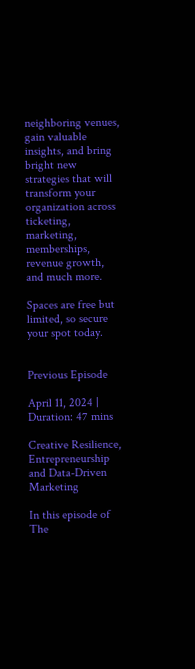neighboring venues, gain valuable insights, and bring bright new strategies that will transform your organization across ticketing, marketing, memberships, revenue growth, and much more.

Spaces are free but limited, so secure your spot today.


Previous Episode

April 11, 2024 | Duration: 47 mins

Creative Resilience, Entrepreneurship and Data-Driven Marketing

In this episode of The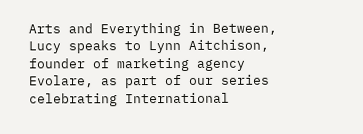Arts and Everything in Between, Lucy speaks to Lynn Aitchison, founder of marketing agency Evolare, as part of our series celebrating International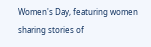Women's Day, featuring women sharing stories of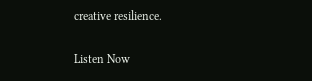creative resilience.

Listen Now